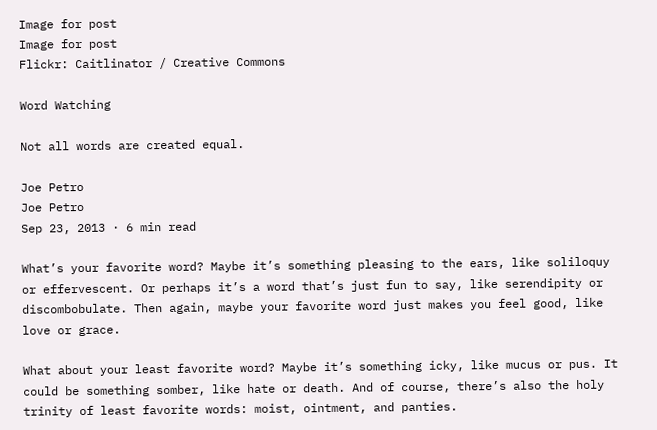Image for post
Image for post
Flickr: Caitlinator / Creative Commons

Word Watching

Not all words are created equal.

Joe Petro
Joe Petro
Sep 23, 2013 · 6 min read

What’s your favorite word? Maybe it’s something pleasing to the ears, like soliloquy or effervescent. Or perhaps it’s a word that’s just fun to say, like serendipity or discombobulate. Then again, maybe your favorite word just makes you feel good, like love or grace.

What about your least favorite word? Maybe it’s something icky, like mucus or pus. It could be something somber, like hate or death. And of course, there’s also the holy trinity of least favorite words: moist, ointment, and panties.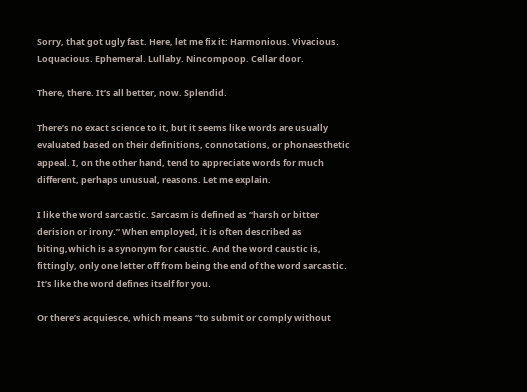Sorry, that got ugly fast. Here, let me fix it: Harmonious. Vivacious. Loquacious. Ephemeral. Lullaby. Nincompoop. Cellar door.

There, there. It’s all better, now. Splendid.

There’s no exact science to it, but it seems like words are usually evaluated based on their definitions, connotations, or phonaesthetic appeal. I, on the other hand, tend to appreciate words for much different, perhaps unusual, reasons. Let me explain.

I like the word sarcastic. Sarcasm is defined as “harsh or bitter derision or irony.” When employed, it is often described as biting,which is a synonym for caustic. And the word caustic is, fittingly, only one letter off from being the end of the word sarcastic. It’s like the word defines itself for you.

Or there’s acquiesce, which means “to submit or comply without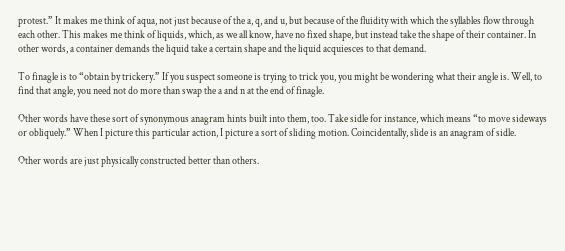protest.” It makes me think of aqua, not just because of the a, q, and u, but because of the fluidity with which the syllables flow through each other. This makes me think of liquids, which, as we all know, have no fixed shape, but instead take the shape of their container. In other words, a container demands the liquid take a certain shape and the liquid acquiesces to that demand.

To finagle is to “obtain by trickery.” If you suspect someone is trying to trick you, you might be wondering what their angle is. Well, to find that angle, you need not do more than swap the a and n at the end of finagle.

Other words have these sort of synonymous anagram hints built into them, too. Take sidle for instance, which means “to move sideways or obliquely.” When I picture this particular action, I picture a sort of sliding motion. Coincidentally, slide is an anagram of sidle.

Other words are just physically constructed better than others.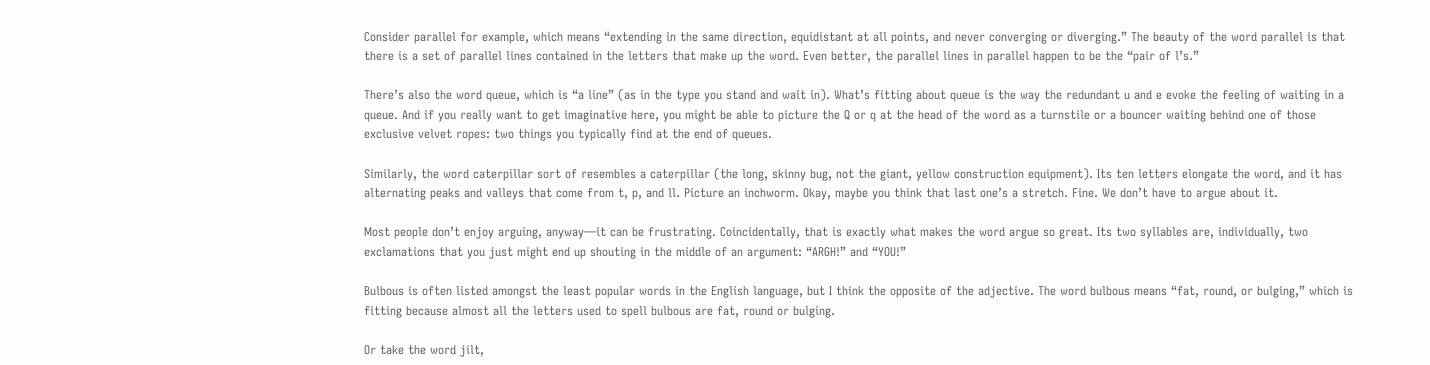Consider parallel for example, which means “extending in the same direction, equidistant at all points, and never converging or diverging.” The beauty of the word parallel is that there is a set of parallel lines contained in the letters that make up the word. Even better, the parallel lines in parallel happen to be the “pair of l’s.”

There’s also the word queue, which is “a line” (as in the type you stand and wait in). What’s fitting about queue is the way the redundant u and e evoke the feeling of waiting in a queue. And if you really want to get imaginative here, you might be able to picture the Q or q at the head of the word as a turnstile or a bouncer waiting behind one of those exclusive velvet ropes: two things you typically find at the end of queues.

Similarly, the word caterpillar sort of resembles a caterpillar (the long, skinny bug, not the giant, yellow construction equipment). Its ten letters elongate the word, and it has alternating peaks and valleys that come from t, p, and ll. Picture an inchworm. Okay, maybe you think that last one’s a stretch. Fine. We don’t have to argue about it.

Most people don’t enjoy arguing, anyway—it can be frustrating. Coincidentally, that is exactly what makes the word argue so great. Its two syllables are, individually, two exclamations that you just might end up shouting in the middle of an argument: “ARGH!” and “YOU!”

Bulbous is often listed amongst the least popular words in the English language, but I think the opposite of the adjective. The word bulbous means “fat, round, or bulging,” which is fitting because almost all the letters used to spell bulbous are fat, round or bulging.

Or take the word jilt,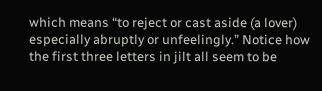which means “to reject or cast aside (a lover) especially abruptly or unfeelingly.” Notice how the first three letters in jilt all seem to be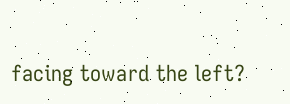facing toward the left?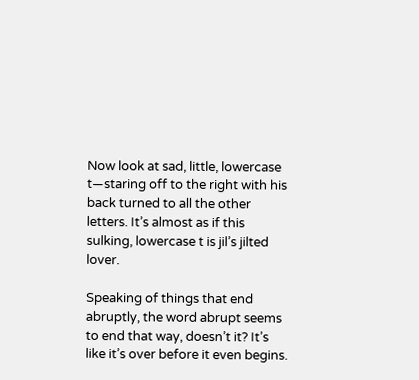Now look at sad, little, lowercase t—staring off to the right with his back turned to all the other letters. It’s almost as if this sulking, lowercase t is jil’s jilted lover.

Speaking of things that end abruptly, the word abrupt seems to end that way, doesn’t it? It’s like it’s over before it even begins.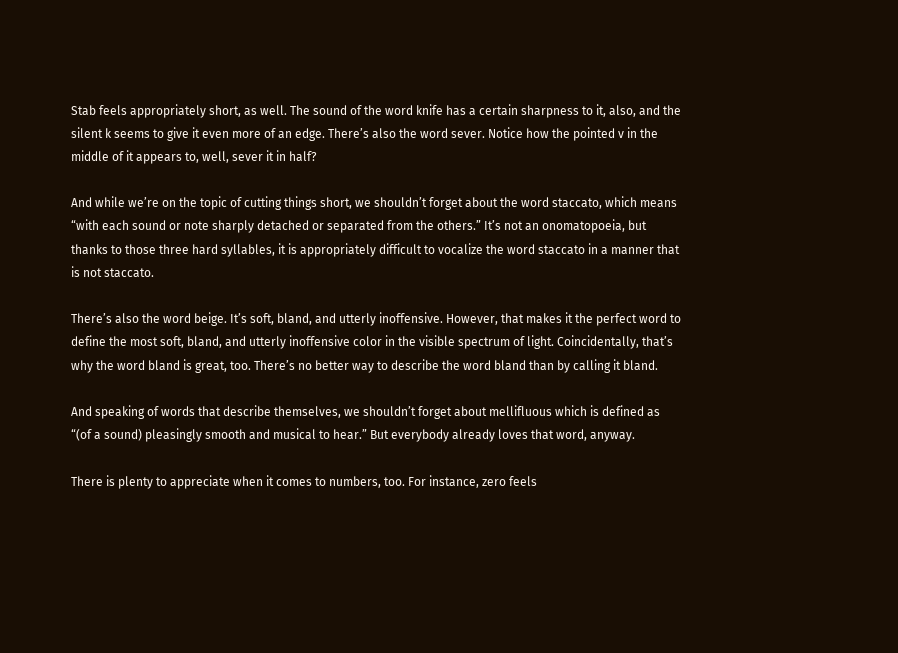Stab feels appropriately short, as well. The sound of the word knife has a certain sharpness to it, also, and the silent k seems to give it even more of an edge. There’s also the word sever. Notice how the pointed v in the middle of it appears to, well, sever it in half?

And while we’re on the topic of cutting things short, we shouldn’t forget about the word staccato, which means “with each sound or note sharply detached or separated from the others.” It’s not an onomatopoeia, but thanks to those three hard syllables, it is appropriately difficult to vocalize the word staccato in a manner that is not staccato.

There’s also the word beige. It’s soft, bland, and utterly inoffensive. However, that makes it the perfect word to define the most soft, bland, and utterly inoffensive color in the visible spectrum of light. Coincidentally, that’s why the word bland is great, too. There’s no better way to describe the word bland than by calling it bland.

And speaking of words that describe themselves, we shouldn’t forget about mellifluous which is defined as “(of a sound) pleasingly smooth and musical to hear.” But everybody already loves that word, anyway.

There is plenty to appreciate when it comes to numbers, too. For instance, zero feels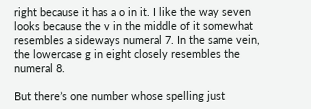right because it has a o in it. I like the way seven looks because the v in the middle of it somewhat resembles a sideways numeral 7. In the same vein, the lowercase g in eight closely resembles the numeral 8.

But there’s one number whose spelling just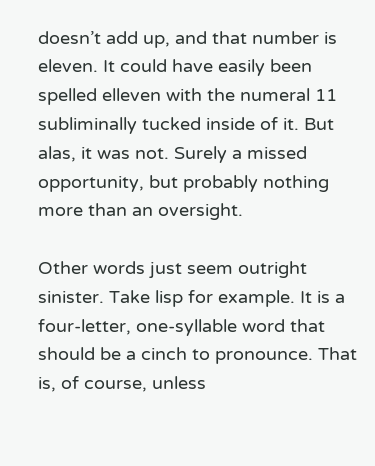doesn’t add up, and that number is eleven. It could have easily been spelled elleven with the numeral 11 subliminally tucked inside of it. But alas, it was not. Surely a missed opportunity, but probably nothing more than an oversight.

Other words just seem outright sinister. Take lisp for example. It is a four-letter, one-syllable word that should be a cinch to pronounce. That is, of course, unless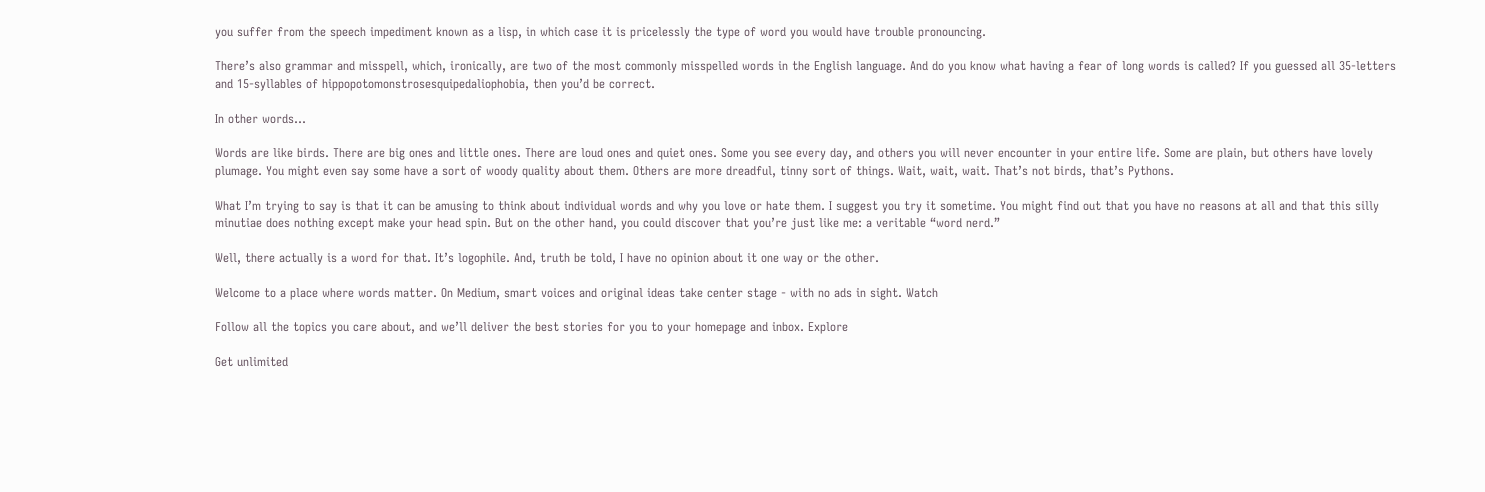you suffer from the speech impediment known as a lisp, in which case it is pricelessly the type of word you would have trouble pronouncing.

There’s also grammar and misspell, which, ironically, are two of the most commonly misspelled words in the English language. And do you know what having a fear of long words is called? If you guessed all 35-letters and 15-syllables of hippopotomonstrosesquipedaliophobia, then you’d be correct.

In other words…

Words are like birds. There are big ones and little ones. There are loud ones and quiet ones. Some you see every day, and others you will never encounter in your entire life. Some are plain, but others have lovely plumage. You might even say some have a sort of woody quality about them. Others are more dreadful, tinny sort of things. Wait, wait, wait. That’s not birds, that’s Pythons.

What I’m trying to say is that it can be amusing to think about individual words and why you love or hate them. I suggest you try it sometime. You might find out that you have no reasons at all and that this silly minutiae does nothing except make your head spin. But on the other hand, you could discover that you’re just like me: a veritable “word nerd.”

Well, there actually is a word for that. It’s logophile. And, truth be told, I have no opinion about it one way or the other.

Welcome to a place where words matter. On Medium, smart voices and original ideas take center stage - with no ads in sight. Watch

Follow all the topics you care about, and we’ll deliver the best stories for you to your homepage and inbox. Explore

Get unlimited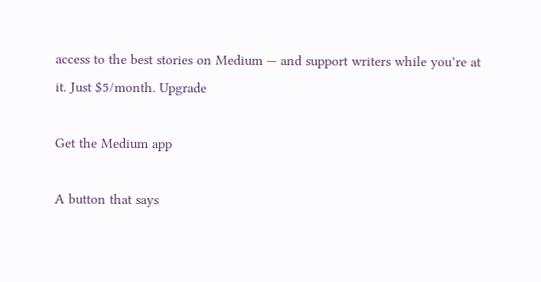access to the best stories on Medium — and support writers while you’re at it. Just $5/month. Upgrade

Get the Medium app

A button that says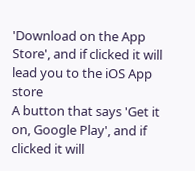'Download on the App Store', and if clicked it will lead you to the iOS App store
A button that says 'Get it on, Google Play', and if clicked it will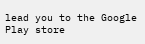lead you to the Google Play store